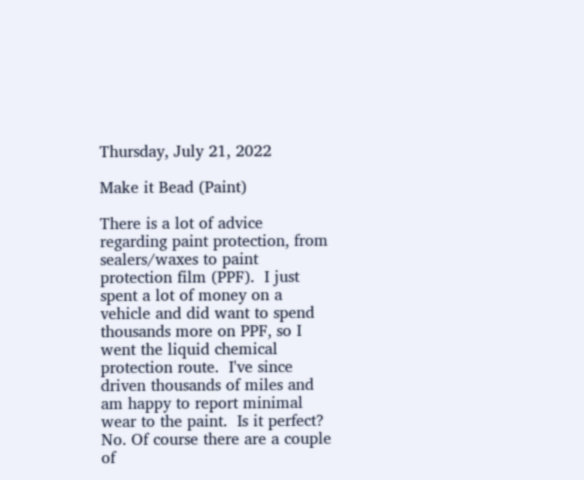Thursday, July 21, 2022

Make it Bead (Paint)

There is a lot of advice regarding paint protection, from sealers/waxes to paint protection film (PPF).  I just spent a lot of money on a vehicle and did want to spend thousands more on PPF, so I went the liquid chemical protection route.  I've since driven thousands of miles and am happy to report minimal wear to the paint.  Is it perfect?  No. Of course there are a couple of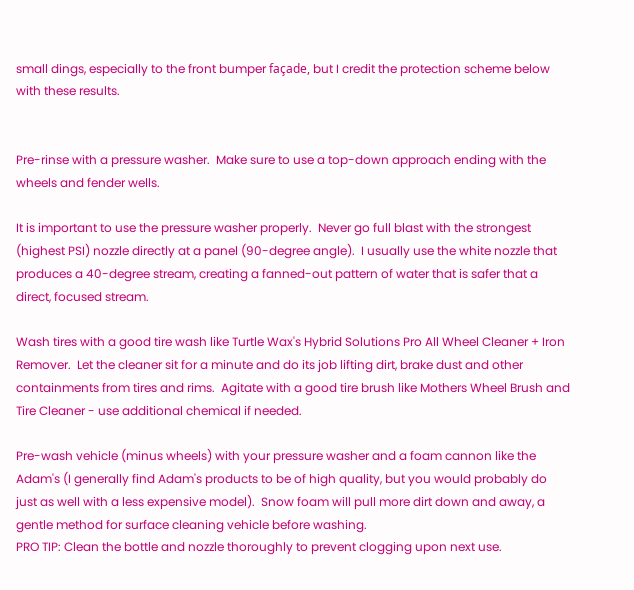small dings, especially to the front bumper façade, but I credit the protection scheme below with these results.


Pre-rinse with a pressure washer.  Make sure to use a top-down approach ending with the wheels and fender wells.

It is important to use the pressure washer properly.  Never go full blast with the strongest (highest PSI) nozzle directly at a panel (90-degree angle).  I usually use the white nozzle that produces a 40-degree stream, creating a fanned-out pattern of water that is safer that a direct, focused stream.

Wash tires with a good tire wash like Turtle Wax's Hybrid Solutions Pro All Wheel Cleaner + Iron Remover.  Let the cleaner sit for a minute and do its job lifting dirt, brake dust and other containments from tires and rims.  Agitate with a good tire brush like Mothers Wheel Brush and Tire Cleaner - use additional chemical if needed.

Pre-wash vehicle (minus wheels) with your pressure washer and a foam cannon like the Adam's (I generally find Adam's products to be of high quality, but you would probably do just as well with a less expensive model).  Snow foam will pull more dirt down and away, a gentle method for surface cleaning vehicle before washing.
PRO TIP: Clean the bottle and nozzle thoroughly to prevent clogging upon next use.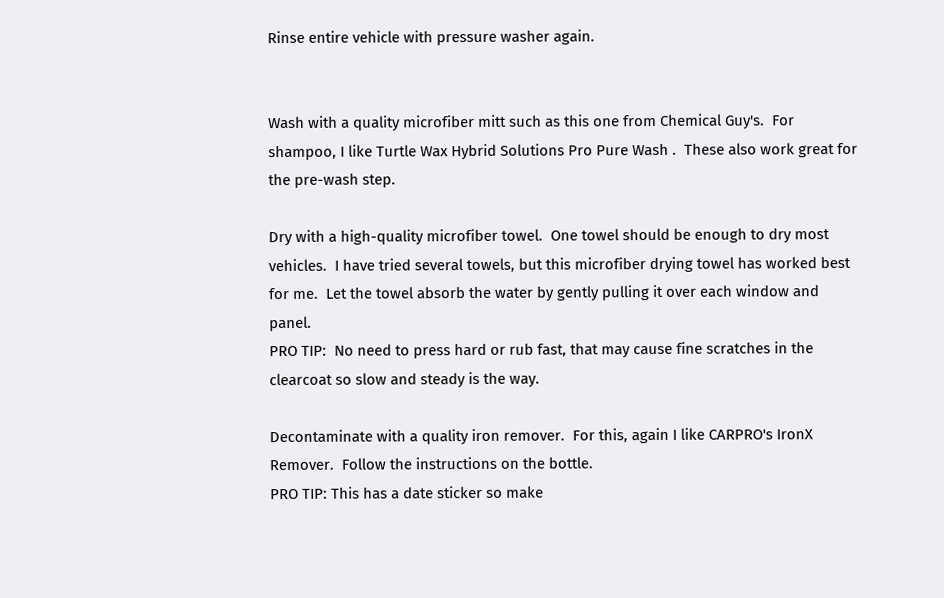Rinse entire vehicle with pressure washer again.


Wash with a quality microfiber mitt such as this one from Chemical Guy's.  For shampoo, I like Turtle Wax Hybrid Solutions Pro Pure Wash .  These also work great for the pre-wash step.

Dry with a high-quality microfiber towel.  One towel should be enough to dry most vehicles.  I have tried several towels, but this microfiber drying towel has worked best for me.  Let the towel absorb the water by gently pulling it over each window and panel.
PRO TIP:  No need to press hard or rub fast, that may cause fine scratches in the clearcoat so slow and steady is the way.

Decontaminate with a quality iron remover.  For this, again I like CARPRO's IronX Remover.  Follow the instructions on the bottle.
PRO TIP: This has a date sticker so make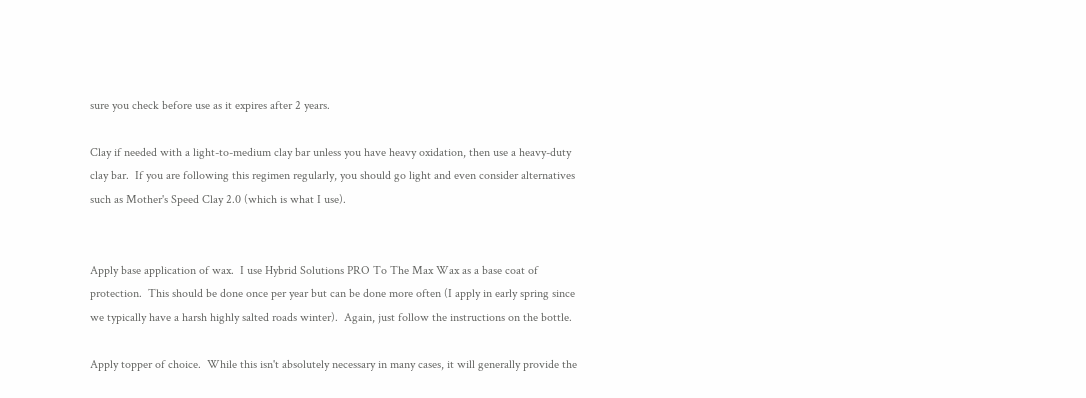sure you check before use as it expires after 2 years.

Clay if needed with a light-to-medium clay bar unless you have heavy oxidation, then use a heavy-duty clay bar.  If you are following this regimen regularly, you should go light and even consider alternatives such as Mother's Speed Clay 2.0 (which is what I use).


Apply base application of wax.  I use Hybrid Solutions PRO To The Max Wax as a base coat of protection.  This should be done once per year but can be done more often (I apply in early spring since we typically have a harsh highly salted roads winter).  Again, just follow the instructions on the bottle.

Apply topper of choice.  While this isn't absolutely necessary in many cases, it will generally provide the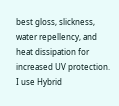best gloss, slickness, water repellency, and heat dissipation for increased UV protection.  I use Hybrid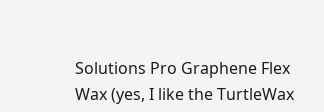Solutions Pro Graphene Flex Wax (yes, I like the TurtleWax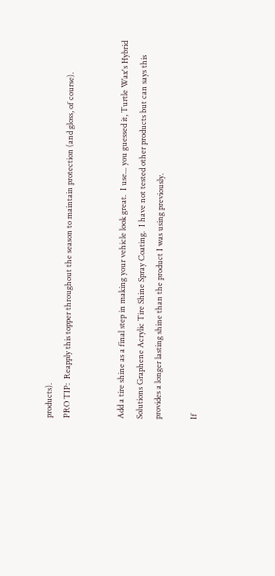products).
PRO TIP:  Reapply this topper throughout the season to maintain protection (and gloss, of course).


Add a tire shine as a final step in making your vehicle look great.  I use... you guessed it, Turtle Wax's Hybrid Solutions Graphene Acrylic Tire Shine Spray Coating.  I have not tested other products but can says this provides a longer lasting shine than the product I was using previously.

If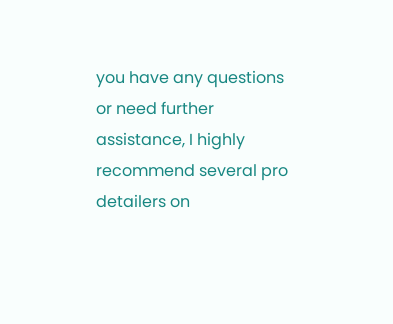you have any questions or need further assistance, I highly recommend several pro detailers on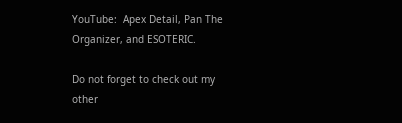YouTube:  Apex Detail, Pan The Organizer, and ESOTERIC.

Do not forget to check out my other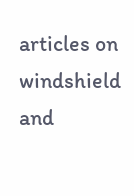articles on windshield and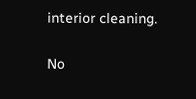interior cleaning.

No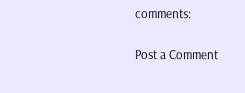comments:

Post a Comment